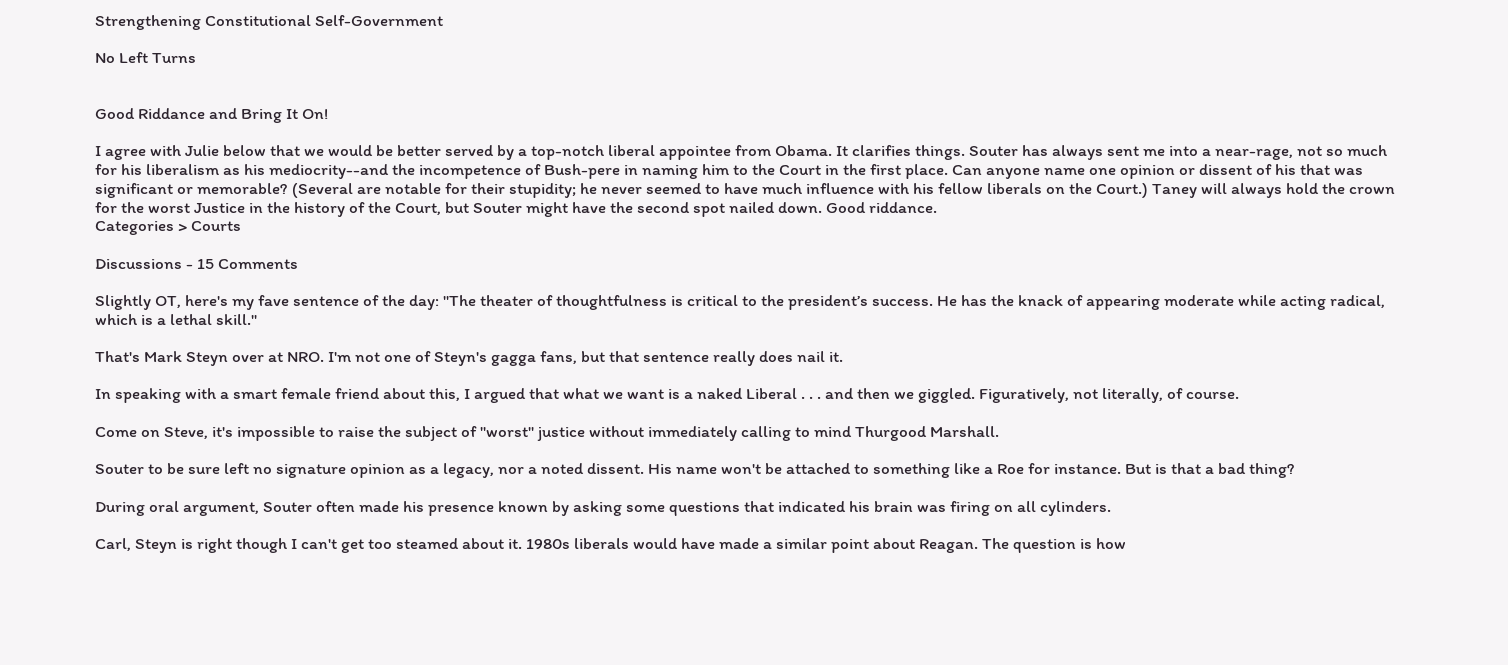Strengthening Constitutional Self-Government

No Left Turns


Good Riddance and Bring It On!

I agree with Julie below that we would be better served by a top-notch liberal appointee from Obama. It clarifies things. Souter has always sent me into a near-rage, not so much for his liberalism as his mediocrity--and the incompetence of Bush-pere in naming him to the Court in the first place. Can anyone name one opinion or dissent of his that was significant or memorable? (Several are notable for their stupidity; he never seemed to have much influence with his fellow liberals on the Court.) Taney will always hold the crown for the worst Justice in the history of the Court, but Souter might have the second spot nailed down. Good riddance.
Categories > Courts

Discussions - 15 Comments

Slightly OT, here's my fave sentence of the day: "The theater of thoughtfulness is critical to the president’s success. He has the knack of appearing moderate while acting radical, which is a lethal skill."

That's Mark Steyn over at NRO. I'm not one of Steyn's gagga fans, but that sentence really does nail it.

In speaking with a smart female friend about this, I argued that what we want is a naked Liberal . . . and then we giggled. Figuratively, not literally, of course.

Come on Steve, it's impossible to raise the subject of "worst" justice without immediately calling to mind Thurgood Marshall.

Souter to be sure left no signature opinion as a legacy, nor a noted dissent. His name won't be attached to something like a Roe for instance. But is that a bad thing?

During oral argument, Souter often made his presence known by asking some questions that indicated his brain was firing on all cylinders.

Carl, Steyn is right though I can't get too steamed about it. 1980s liberals would have made a similar point about Reagan. The question is how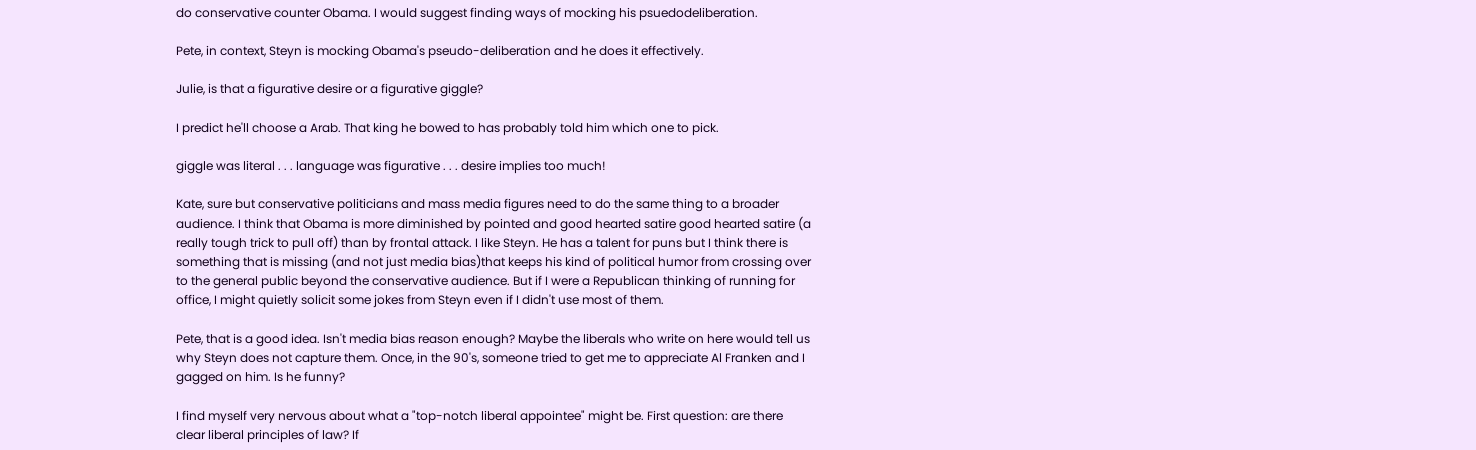do conservative counter Obama. I would suggest finding ways of mocking his psuedodeliberation.

Pete, in context, Steyn is mocking Obama's pseudo-deliberation and he does it effectively.

Julie, is that a figurative desire or a figurative giggle?

I predict he'll choose a Arab. That king he bowed to has probably told him which one to pick.

giggle was literal . . . language was figurative . . . desire implies too much!

Kate, sure but conservative politicians and mass media figures need to do the same thing to a broader audience. I think that Obama is more diminished by pointed and good hearted satire good hearted satire (a really tough trick to pull off) than by frontal attack. I like Steyn. He has a talent for puns but I think there is something that is missing (and not just media bias)that keeps his kind of political humor from crossing over to the general public beyond the conservative audience. But if I were a Republican thinking of running for office, I might quietly solicit some jokes from Steyn even if I didn't use most of them.

Pete, that is a good idea. Isn't media bias reason enough? Maybe the liberals who write on here would tell us why Steyn does not capture them. Once, in the 90's, someone tried to get me to appreciate Al Franken and I gagged on him. Is he funny?

I find myself very nervous about what a "top-notch liberal appointee" might be. First question: are there clear liberal principles of law? If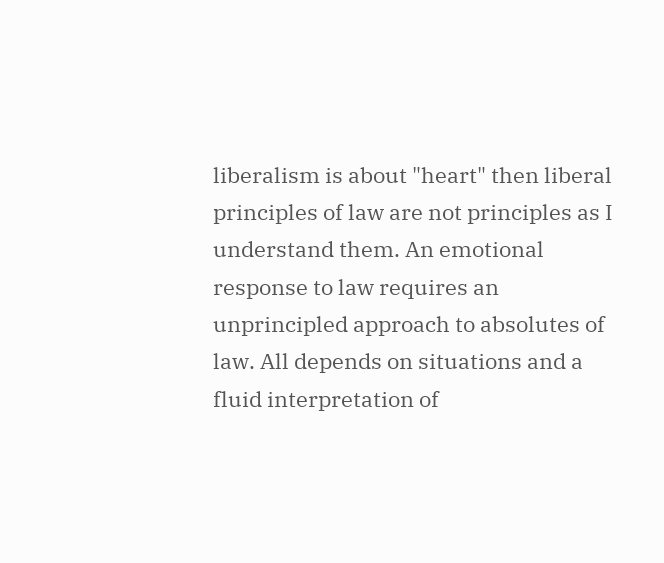liberalism is about "heart" then liberal principles of law are not principles as I understand them. An emotional response to law requires an unprincipled approach to absolutes of law. All depends on situations and a fluid interpretation of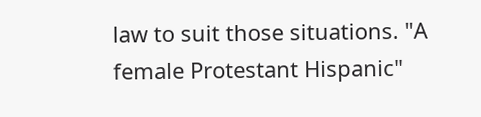law to suit those situations. "A female Protestant Hispanic"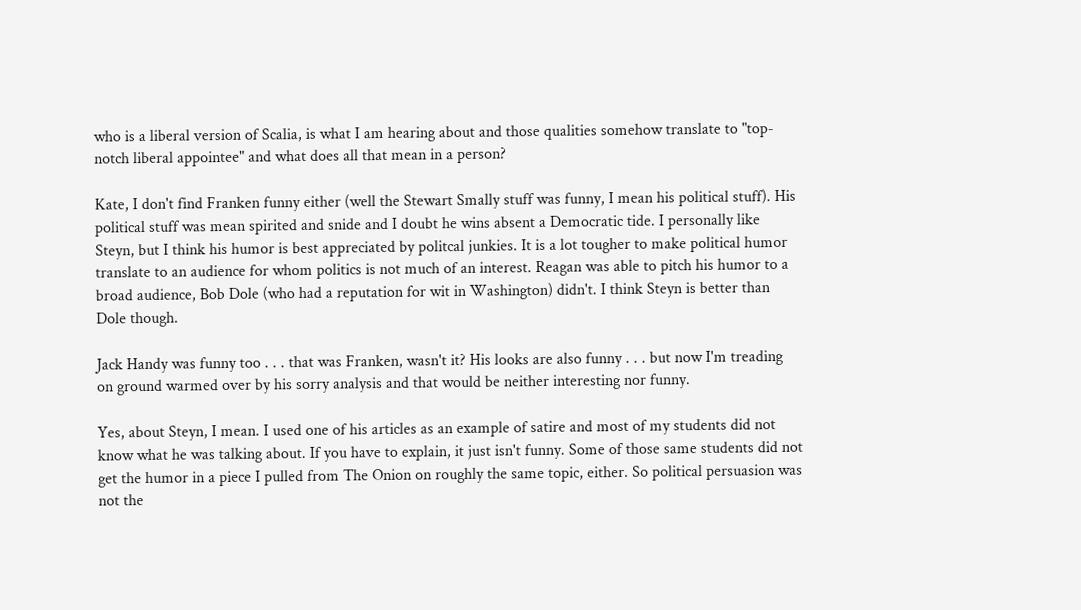who is a liberal version of Scalia, is what I am hearing about and those qualities somehow translate to "top-notch liberal appointee" and what does all that mean in a person?

Kate, I don't find Franken funny either (well the Stewart Smally stuff was funny, I mean his political stuff). His political stuff was mean spirited and snide and I doubt he wins absent a Democratic tide. I personally like Steyn, but I think his humor is best appreciated by politcal junkies. It is a lot tougher to make political humor translate to an audience for whom politics is not much of an interest. Reagan was able to pitch his humor to a broad audience, Bob Dole (who had a reputation for wit in Washington) didn't. I think Steyn is better than Dole though.

Jack Handy was funny too . . . that was Franken, wasn't it? His looks are also funny . . . but now I'm treading on ground warmed over by his sorry analysis and that would be neither interesting nor funny.

Yes, about Steyn, I mean. I used one of his articles as an example of satire and most of my students did not know what he was talking about. If you have to explain, it just isn't funny. Some of those same students did not get the humor in a piece I pulled from The Onion on roughly the same topic, either. So political persuasion was not the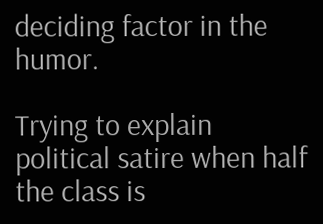deciding factor in the humor.

Trying to explain political satire when half the class is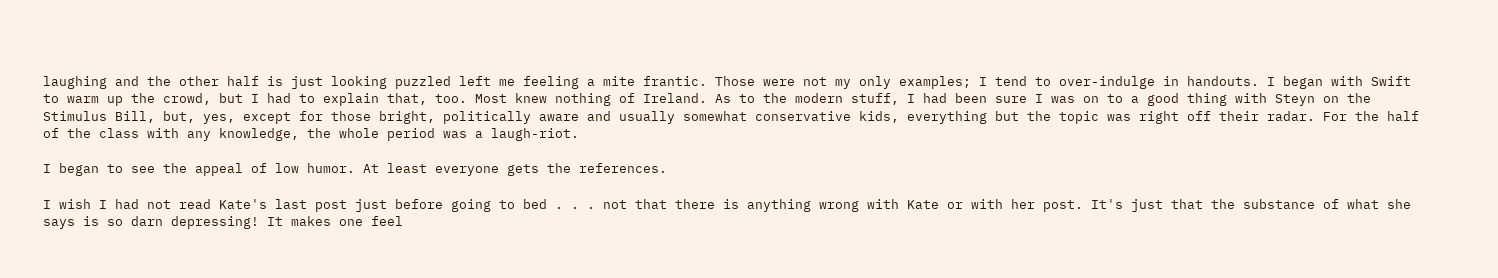laughing and the other half is just looking puzzled left me feeling a mite frantic. Those were not my only examples; I tend to over-indulge in handouts. I began with Swift to warm up the crowd, but I had to explain that, too. Most knew nothing of Ireland. As to the modern stuff, I had been sure I was on to a good thing with Steyn on the Stimulus Bill, but, yes, except for those bright, politically aware and usually somewhat conservative kids, everything but the topic was right off their radar. For the half of the class with any knowledge, the whole period was a laugh-riot.

I began to see the appeal of low humor. At least everyone gets the references.

I wish I had not read Kate's last post just before going to bed . . . not that there is anything wrong with Kate or with her post. It's just that the substance of what she says is so darn depressing! It makes one feel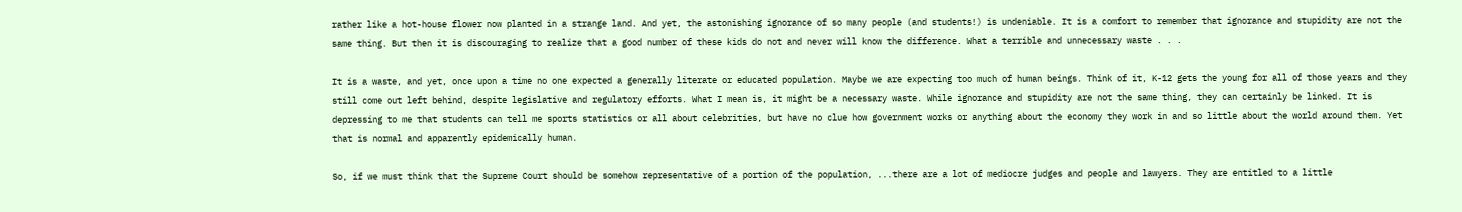rather like a hot-house flower now planted in a strange land. And yet, the astonishing ignorance of so many people (and students!) is undeniable. It is a comfort to remember that ignorance and stupidity are not the same thing. But then it is discouraging to realize that a good number of these kids do not and never will know the difference. What a terrible and unnecessary waste . . .

It is a waste, and yet, once upon a time no one expected a generally literate or educated population. Maybe we are expecting too much of human beings. Think of it, K-12 gets the young for all of those years and they still come out left behind, despite legislative and regulatory efforts. What I mean is, it might be a necessary waste. While ignorance and stupidity are not the same thing, they can certainly be linked. It is depressing to me that students can tell me sports statistics or all about celebrities, but have no clue how government works or anything about the economy they work in and so little about the world around them. Yet that is normal and apparently epidemically human.

So, if we must think that the Supreme Court should be somehow representative of a portion of the population, ...there are a lot of mediocre judges and people and lawyers. They are entitled to a little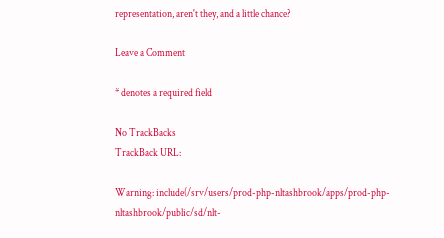representation, aren't they, and a little chance?

Leave a Comment

* denotes a required field

No TrackBacks
TrackBack URL:

Warning: include(/srv/users/prod-php-nltashbrook/apps/prod-php-nltashbrook/public/sd/nlt-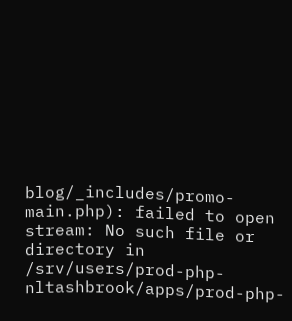blog/_includes/promo-main.php): failed to open stream: No such file or directory in /srv/users/prod-php-nltashbrook/apps/prod-php-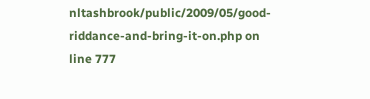nltashbrook/public/2009/05/good-riddance-and-bring-it-on.php on line 777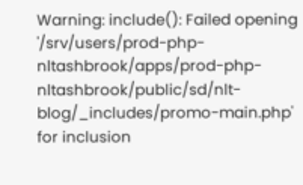Warning: include(): Failed opening '/srv/users/prod-php-nltashbrook/apps/prod-php-nltashbrook/public/sd/nlt-blog/_includes/promo-main.php' for inclusion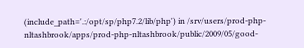(include_path='.:/opt/sp/php7.2/lib/php') in /srv/users/prod-php-nltashbrook/apps/prod-php-nltashbrook/public/2009/05/good-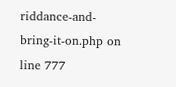riddance-and-bring-it-on.php on line 777